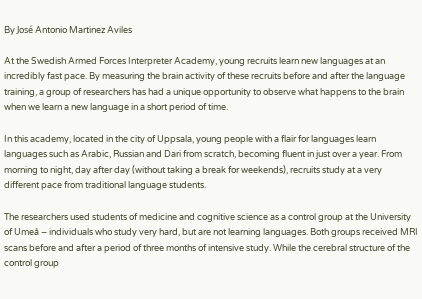By José Antonio Martinez Aviles

At the Swedish Armed Forces Interpreter Academy, young recruits learn new languages at an incredibly fast pace. By measuring the brain activity of these recruits before and after the language training, a group of researchers has had a unique opportunity to observe what happens to the brain when we learn a new language in a short period of time.

In this academy, located in the city of Uppsala, young people with a flair for languages learn languages such as Arabic, Russian and Dari from scratch, becoming fluent in just over a year. From morning to night, day after day (without taking a break for weekends), recruits study at a very different pace from traditional language students.

The researchers used students of medicine and cognitive science as a control group at the University of Umeå – individuals who study very hard, but are not learning languages. Both groups received MRI scans before and after a period of three months of intensive study. While the cerebral structure of the control group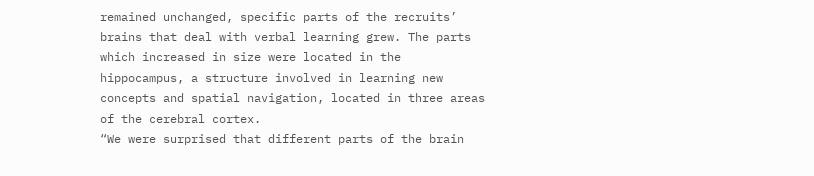remained unchanged, specific parts of the recruits’ brains that deal with verbal learning grew. The parts which increased in size were located in the hippocampus, a structure involved in learning new concepts and spatial navigation, located in three areas of the cerebral cortex.
“We were surprised that different parts of the brain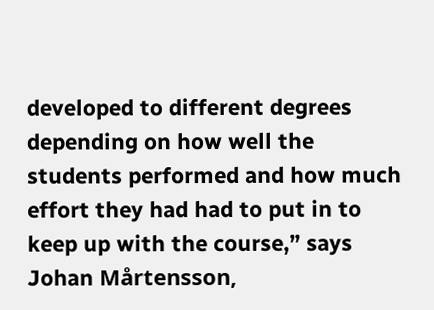developed to different degrees depending on how well the students performed and how much effort they had had to put in to keep up with the course,” says Johan Mårtensson,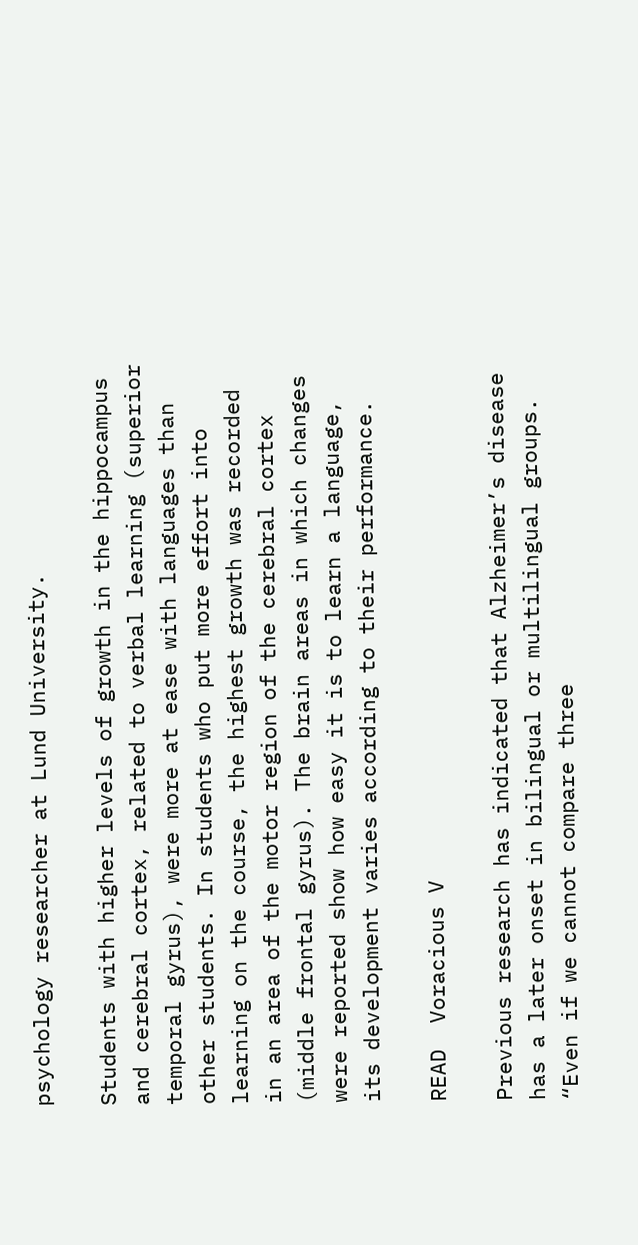psychology researcher at Lund University.

Students with higher levels of growth in the hippocampus and cerebral cortex, related to verbal learning (superior temporal gyrus), were more at ease with languages than other students. In students who put more effort into learning on the course, the highest growth was recorded in an area of the motor region of the cerebral cortex (middle frontal gyrus). The brain areas in which changes were reported show how easy it is to learn a language, its development varies according to their performance.

READ  Voracious V

Previous research has indicated that Alzheimer’s disease has a later onset in bilingual or multilingual groups. “Even if we cannot compare three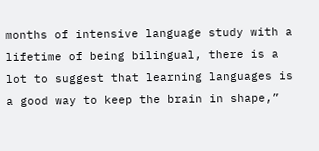months of intensive language study with a lifetime of being bilingual, there is a lot to suggest that learning languages is a good way to keep the brain in shape,”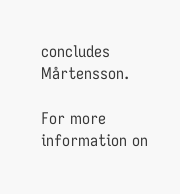concludes Mårtensson.

For more information on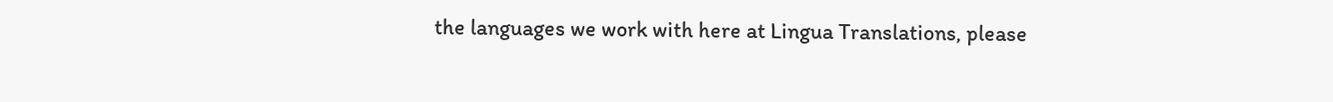the languages we work with here at Lingua Translations, please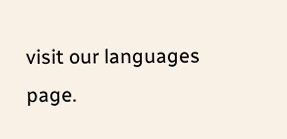visit our languages page.